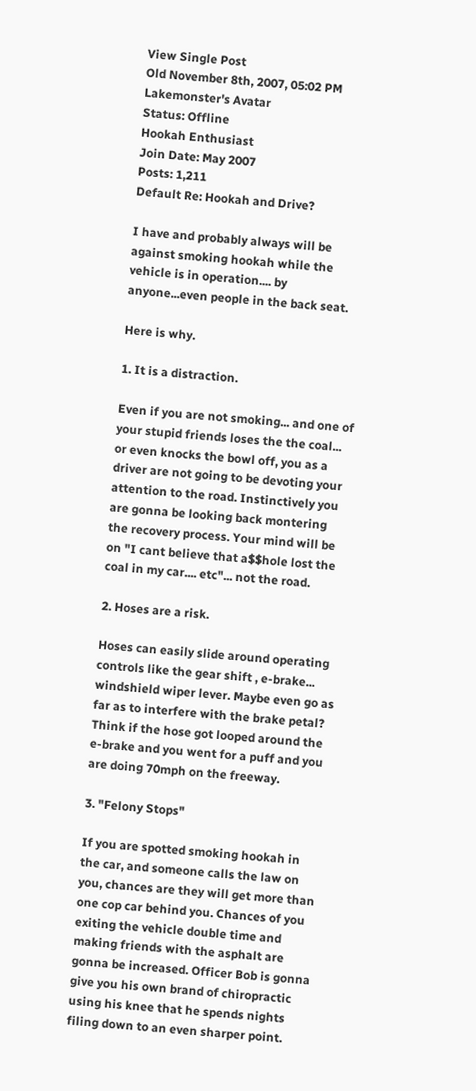View Single Post
Old November 8th, 2007, 05:02 PM
Lakemonster's Avatar
Status: Offline
Hookah Enthusiast
Join Date: May 2007
Posts: 1,211
Default Re: Hookah and Drive?

I have and probably always will be against smoking hookah while the vehicle is in operation.... by anyone...even people in the back seat.

Here is why.

1. It is a distraction.

Even if you are not smoking... and one of your stupid friends loses the the coal... or even knocks the bowl off, you as a driver are not going to be devoting your attention to the road. Instinctively you are gonna be looking back montering the recovery process. Your mind will be on "I cant believe that a$$hole lost the coal in my car.... etc"... not the road.

2. Hoses are a risk.

Hoses can easily slide around operating controls like the gear shift , e-brake... windshield wiper lever. Maybe even go as far as to interfere with the brake petal? Think if the hose got looped around the e-brake and you went for a puff and you are doing 70mph on the freeway.

3. "Felony Stops"

If you are spotted smoking hookah in the car, and someone calls the law on you, chances are they will get more than one cop car behind you. Chances of you exiting the vehicle double time and making friends with the asphalt are gonna be increased. Officer Bob is gonna give you his own brand of chiropractic using his knee that he spends nights filing down to an even sharper point.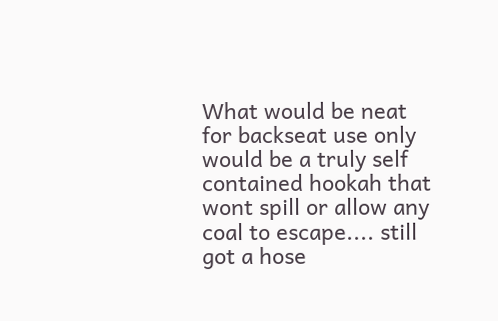What would be neat for backseat use only would be a truly self contained hookah that wont spill or allow any coal to escape.... still got a hose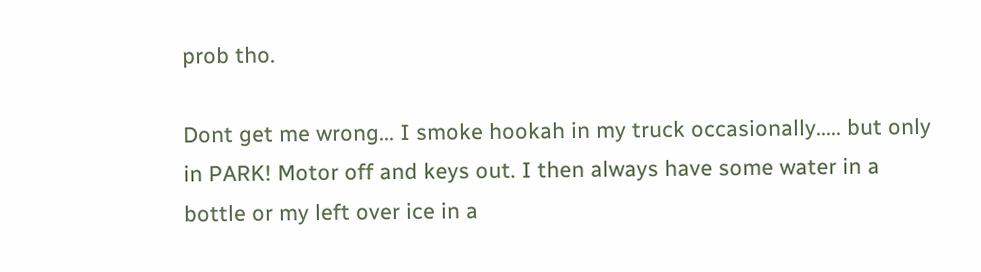prob tho.

Dont get me wrong... I smoke hookah in my truck occasionally..... but only in PARK! Motor off and keys out. I then always have some water in a bottle or my left over ice in a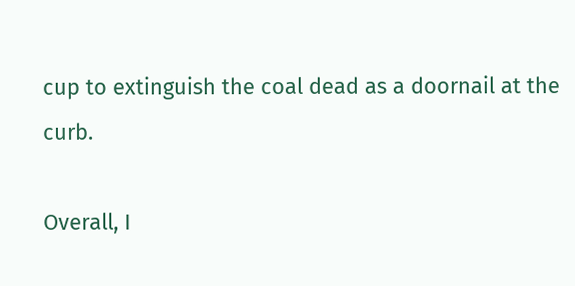cup to extinguish the coal dead as a doornail at the curb.

Overall, I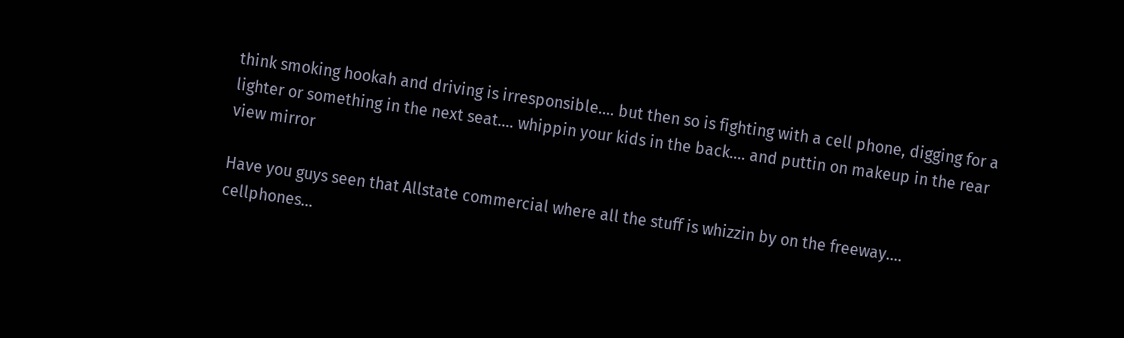think smoking hookah and driving is irresponsible.... but then so is fighting with a cell phone, digging for a lighter or something in the next seat.... whippin your kids in the back.... and puttin on makeup in the rear view mirror

Have you guys seen that Allstate commercial where all the stuff is whizzin by on the freeway.... cellphones...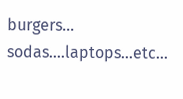burgers... sodas....laptops...etc...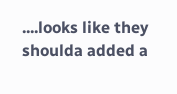....looks like they shoulda added a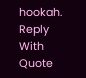hookah.
Reply With Quote